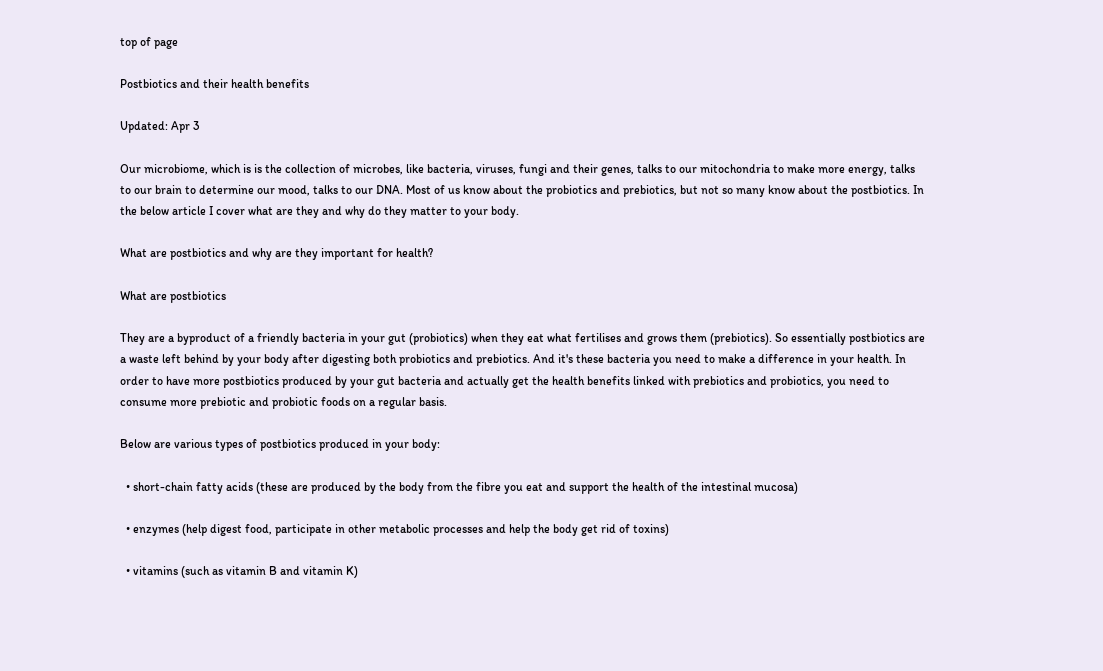top of page

Postbiotics and their health benefits

Updated: Apr 3

Our microbiome, which is is the collection of microbes, like bacteria, viruses, fungi and their genes, talks to our mitochondria to make more energy, talks to our brain to determine our mood, talks to our DNA. Most of us know about the probiotics and prebiotics, but not so many know about the postbiotics. In the below article I cover what are they and why do they matter to your body.

What are postbiotics and why are they important for health?

What are postbiotics

They are a byproduct of a friendly bacteria in your gut (probiotics) when they eat what fertilises and grows them (prebiotics). So essentially postbiotics are a waste left behind by your body after digesting both probiotics and prebiotics. And it's these bacteria you need to make a difference in your health. In order to have more postbiotics produced by your gut bacteria and actually get the health benefits linked with prebiotics and probiotics, you need to consume more prebiotic and probiotic foods on a regular basis.

Below are various types of postbiotics produced in your body:

  • short-chain fatty acids (these are produced by the body from the fibre you eat and support the health of the intestinal mucosa)

  • enzymes (help digest food, participate in other metabolic processes and help the body get rid of toxins)

  • vitamins (such as vitamin B and vitamin K)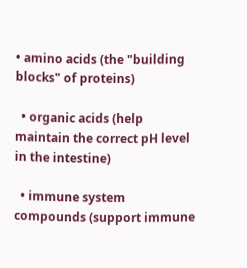• amino acids (the "building blocks" of proteins)

  • organic acids (help maintain the correct pH level in the intestine)

  • immune system compounds (support immune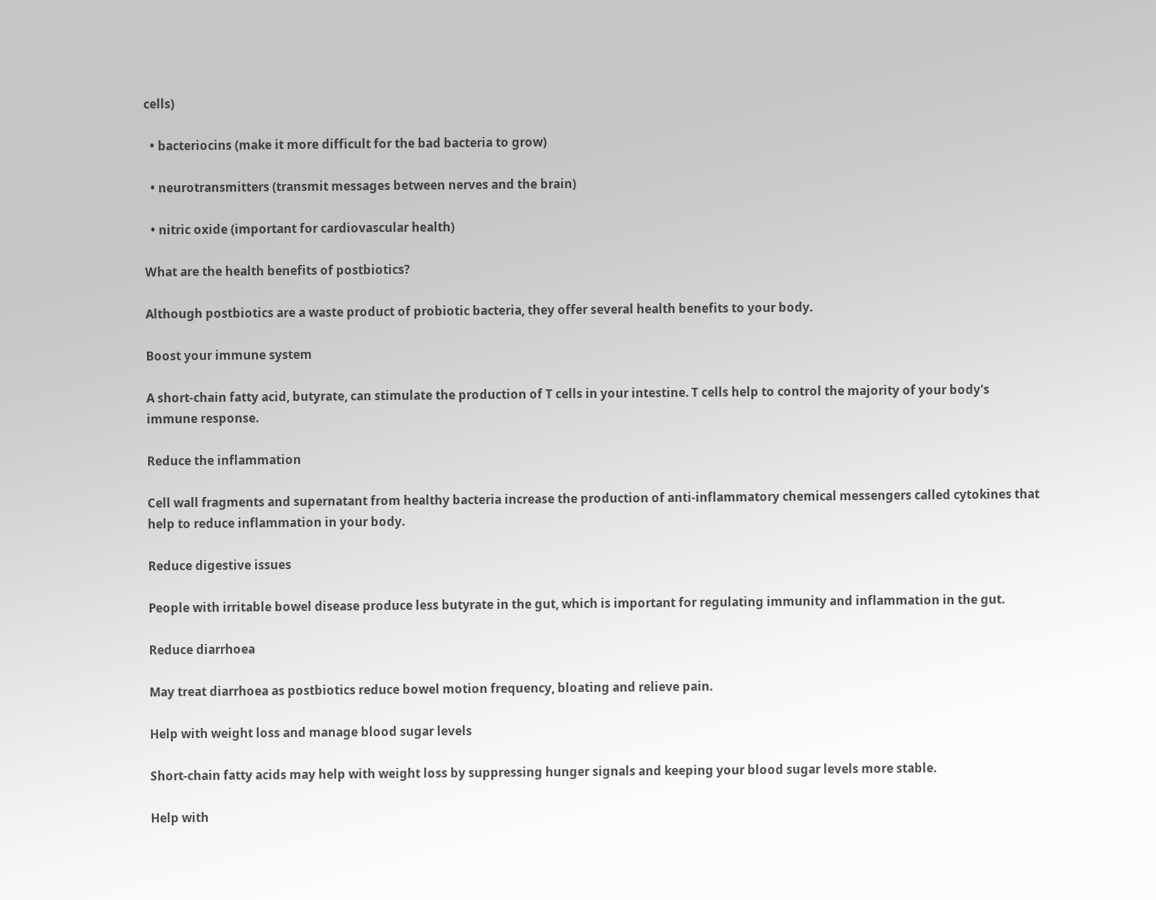cells)

  • bacteriocins (make it more difficult for the bad bacteria to grow)

  • neurotransmitters (transmit messages between nerves and the brain)

  • nitric oxide (important for cardiovascular health)

What are the health benefits of postbiotics?

Although postbiotics are a waste product of probiotic bacteria, they offer several health benefits to your body.

Boost your immune system

A short-chain fatty acid, butyrate, can stimulate the production of T cells in your intestine. T cells help to control the majority of your body's immune response.

Reduce the inflammation

Cell wall fragments and supernatant from healthy bacteria increase the production of anti-inflammatory chemical messengers called cytokines that help to reduce inflammation in your body.

Reduce digestive issues

People with irritable bowel disease produce less butyrate in the gut, which is important for regulating immunity and inflammation in the gut.

Reduce diarrhoea

May treat diarrhoea as postbiotics reduce bowel motion frequency, bloating and relieve pain.

Help with weight loss and manage blood sugar levels

Short-chain fatty acids may help with weight loss by suppressing hunger signals and keeping your blood sugar levels more stable.

Help with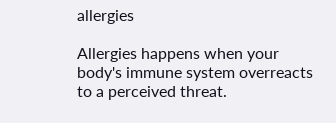allergies

Allergies happens when your body's immune system overreacts to a perceived threat.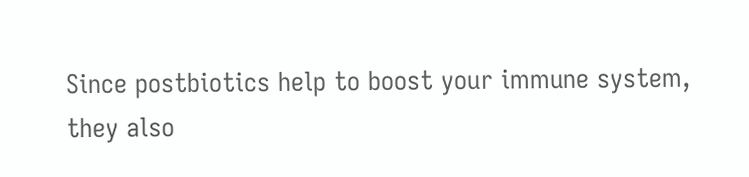Since postbiotics help to boost your immune system, they also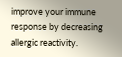improve your immune response by decreasing allergic reactivity.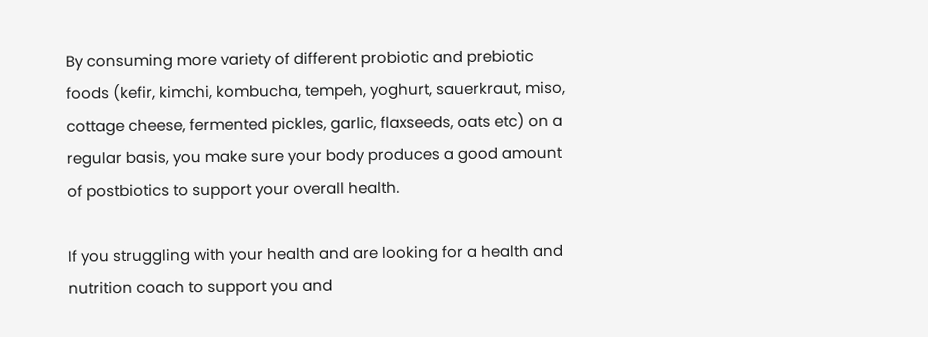By consuming more variety of different probiotic and prebiotic foods (kefir, kimchi, kombucha, tempeh, yoghurt, sauerkraut, miso, cottage cheese, fermented pickles, garlic, flaxseeds, oats etc) on a regular basis, you make sure your body produces a good amount of postbiotics to support your overall health.

If you struggling with your health and are looking for a health and nutrition coach to support you and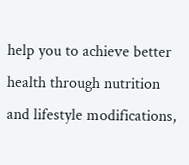help you to achieve better health through nutrition and lifestyle modifications,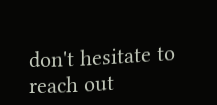don't hesitate to reach out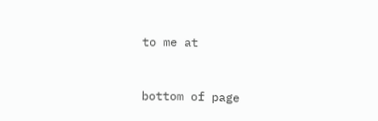to me at


bottom of page